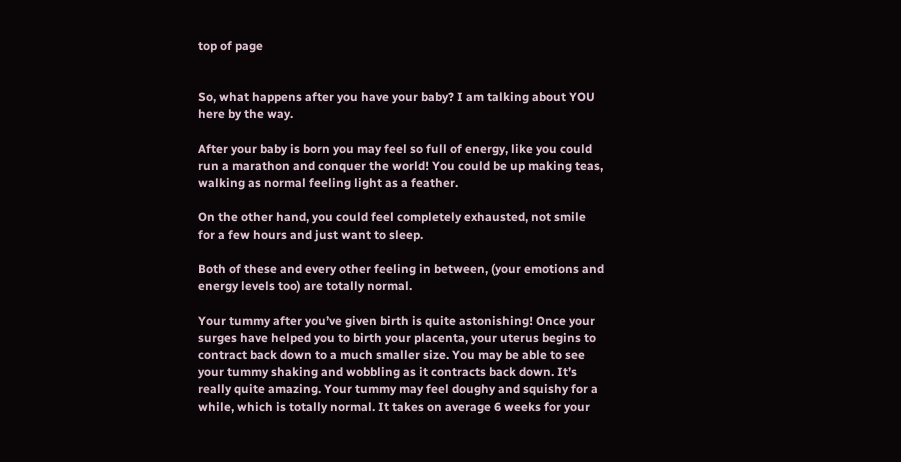top of page


So, what happens after you have your baby? I am talking about YOU here by the way.

After your baby is born you may feel so full of energy, like you could run a marathon and conquer the world! You could be up making teas, walking as normal feeling light as a feather.

On the other hand, you could feel completely exhausted, not smile for a few hours and just want to sleep.

Both of these and every other feeling in between, (your emotions and energy levels too) are totally normal.

Your tummy after you’ve given birth is quite astonishing! Once your surges have helped you to birth your placenta, your uterus begins to contract back down to a much smaller size. You may be able to see your tummy shaking and wobbling as it contracts back down. It’s really quite amazing. Your tummy may feel doughy and squishy for a while, which is totally normal. It takes on average 6 weeks for your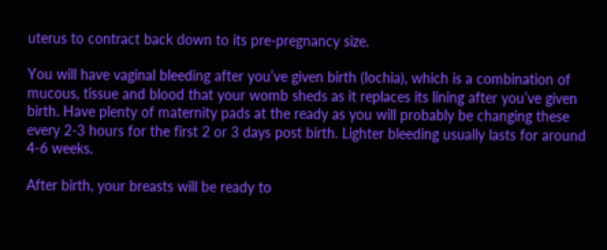uterus to contract back down to its pre-pregnancy size.

You will have vaginal bleeding after you’ve given birth (lochia), which is a combination of mucous, tissue and blood that your womb sheds as it replaces its lining after you’ve given birth. Have plenty of maternity pads at the ready as you will probably be changing these every 2-3 hours for the first 2 or 3 days post birth. Lighter bleeding usually lasts for around 4-6 weeks.

After birth, your breasts will be ready to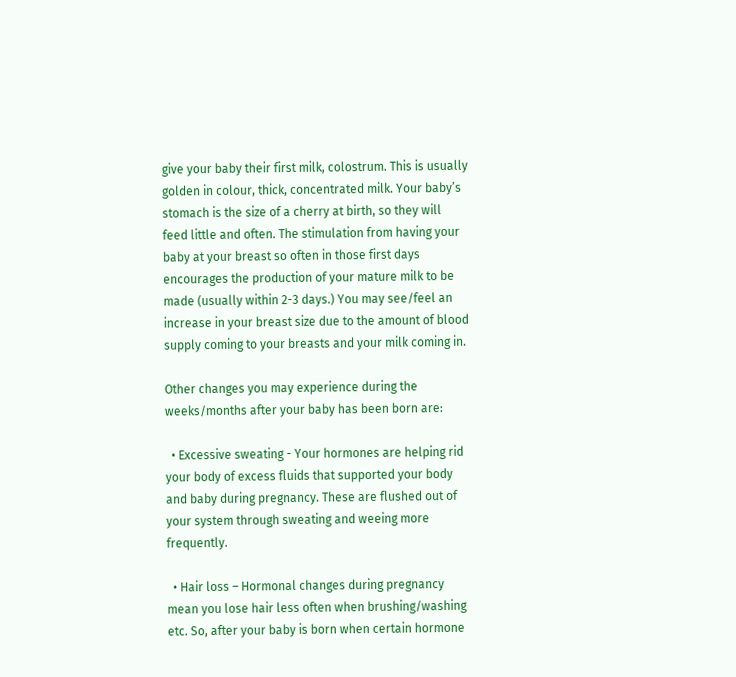give your baby their first milk, colostrum. This is usually golden in colour, thick, concentrated milk. Your baby’s stomach is the size of a cherry at birth, so they will feed little and often. The stimulation from having your baby at your breast so often in those first days encourages the production of your mature milk to be made (usually within 2-3 days.) You may see/feel an increase in your breast size due to the amount of blood supply coming to your breasts and your milk coming in.

Other changes you may experience during the weeks/months after your baby has been born are:

  • Excessive sweating - Your hormones are helping rid your body of excess fluids that supported your body and baby during pregnancy. These are flushed out of your system through sweating and weeing more frequently.

  • Hair loss – Hormonal changes during pregnancy mean you lose hair less often when brushing/washing etc. So, after your baby is born when certain hormone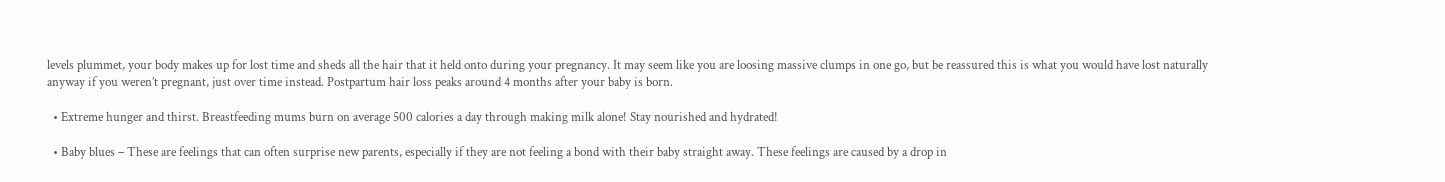levels plummet, your body makes up for lost time and sheds all the hair that it held onto during your pregnancy. It may seem like you are loosing massive clumps in one go, but be reassured this is what you would have lost naturally anyway if you weren’t pregnant, just over time instead. Postpartum hair loss peaks around 4 months after your baby is born.

  • Extreme hunger and thirst. Breastfeeding mums burn on average 500 calories a day through making milk alone! Stay nourished and hydrated!

  • Baby blues – These are feelings that can often surprise new parents, especially if they are not feeling a bond with their baby straight away. These feelings are caused by a drop in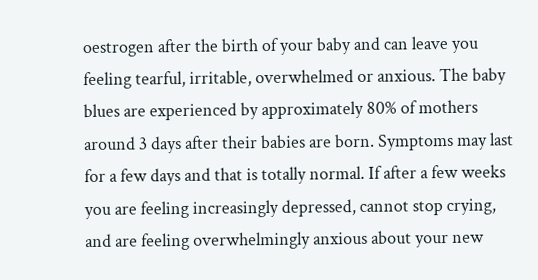oestrogen after the birth of your baby and can leave you feeling tearful, irritable, overwhelmed or anxious. The baby blues are experienced by approximately 80% of mothers around 3 days after their babies are born. Symptoms may last for a few days and that is totally normal. If after a few weeks you are feeling increasingly depressed, cannot stop crying, and are feeling overwhelmingly anxious about your new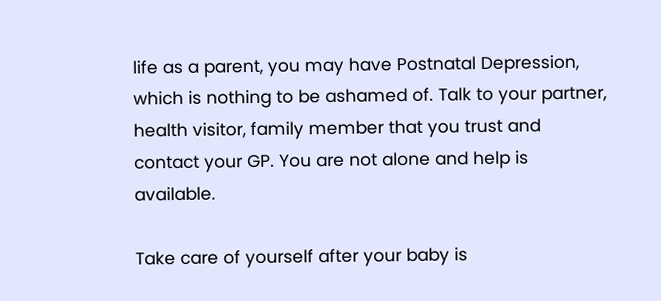life as a parent, you may have Postnatal Depression, which is nothing to be ashamed of. Talk to your partner, health visitor, family member that you trust and contact your GP. You are not alone and help is available.

Take care of yourself after your baby is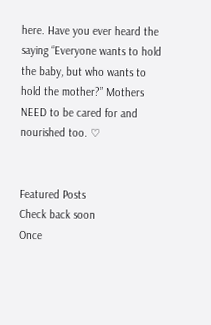here. Have you ever heard the saying “Everyone wants to hold the baby, but who wants to hold the mother?” Mothers NEED to be cared for and nourished too. ♡


Featured Posts
Check back soon
Once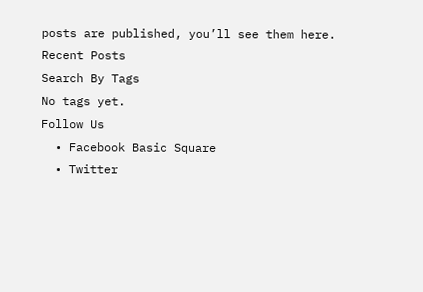posts are published, you’ll see them here.
Recent Posts
Search By Tags
No tags yet.
Follow Us
  • Facebook Basic Square
  • Twitter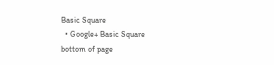Basic Square
  • Google+ Basic Square
bottom of page